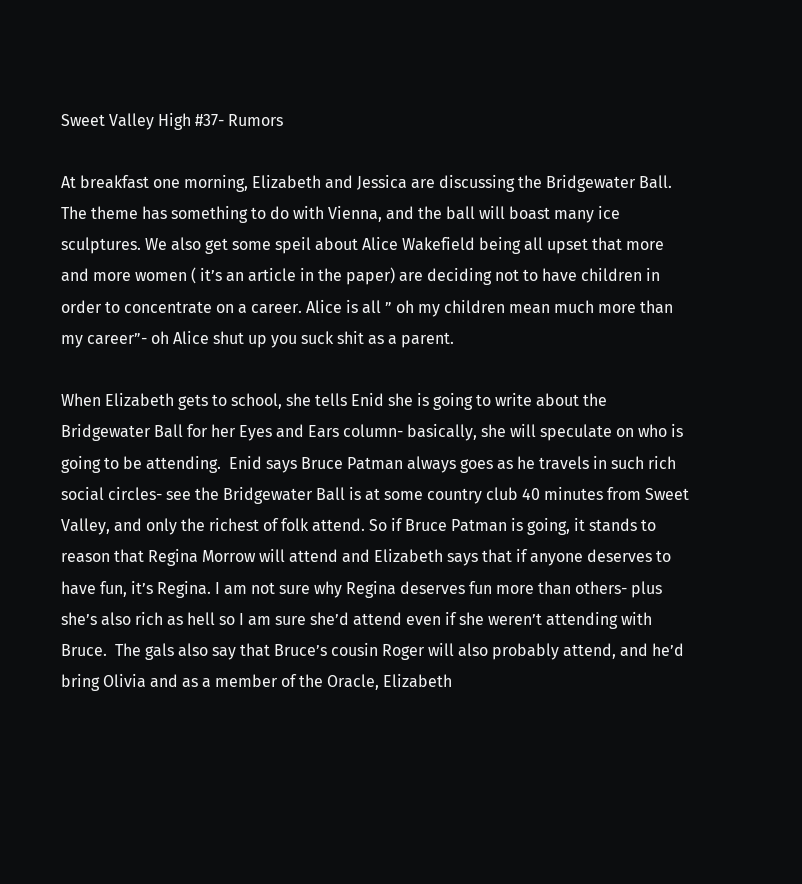Sweet Valley High #37- Rumors

At breakfast one morning, Elizabeth and Jessica are discussing the Bridgewater Ball.  The theme has something to do with Vienna, and the ball will boast many ice sculptures. We also get some speil about Alice Wakefield being all upset that more and more women ( it’s an article in the paper) are deciding not to have children in order to concentrate on a career. Alice is all ” oh my children mean much more than my career”- oh Alice shut up you suck shit as a parent.

When Elizabeth gets to school, she tells Enid she is going to write about the Bridgewater Ball for her Eyes and Ears column- basically, she will speculate on who is going to be attending.  Enid says Bruce Patman always goes as he travels in such rich social circles- see the Bridgewater Ball is at some country club 40 minutes from Sweet Valley, and only the richest of folk attend. So if Bruce Patman is going, it stands to reason that Regina Morrow will attend and Elizabeth says that if anyone deserves to have fun, it’s Regina. I am not sure why Regina deserves fun more than others- plus she’s also rich as hell so I am sure she’d attend even if she weren’t attending with Bruce.  The gals also say that Bruce’s cousin Roger will also probably attend, and he’d bring Olivia and as a member of the Oracle, Elizabeth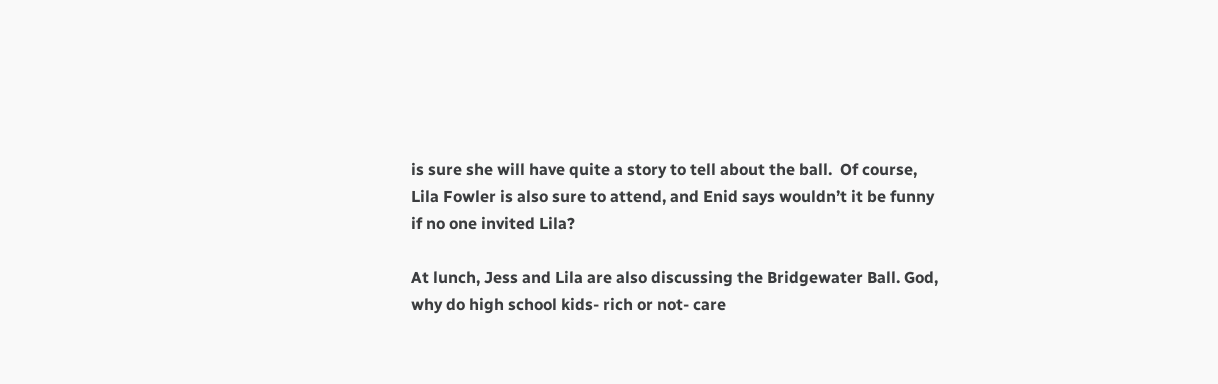is sure she will have quite a story to tell about the ball.  Of course, Lila Fowler is also sure to attend, and Enid says wouldn’t it be funny if no one invited Lila?

At lunch, Jess and Lila are also discussing the Bridgewater Ball. God, why do high school kids- rich or not- care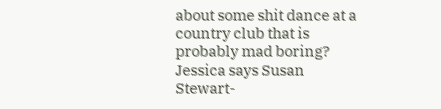about some shit dance at a country club that is probably mad boring?  Jessica says Susan Stewart-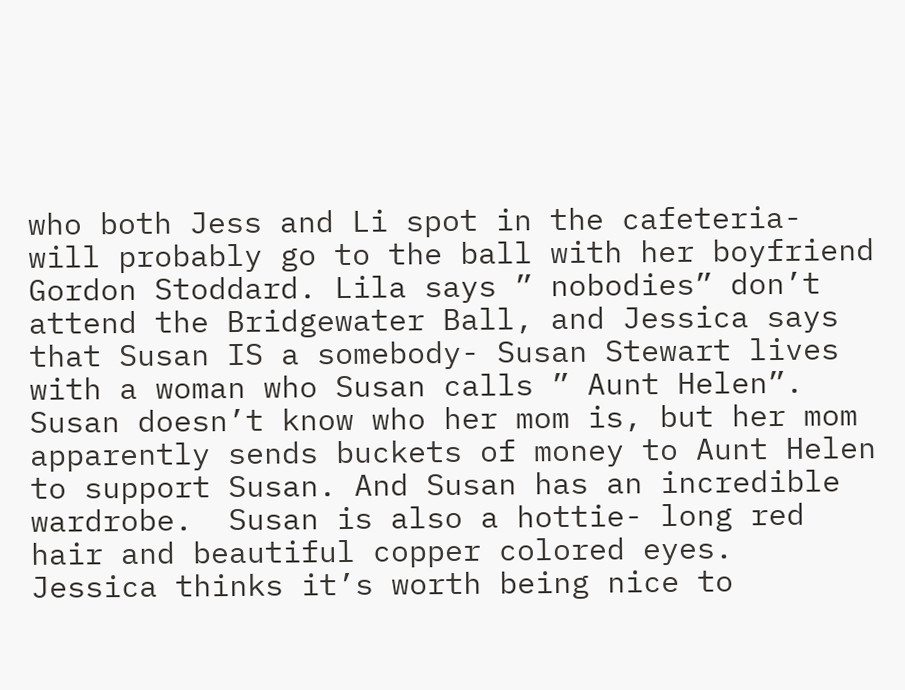who both Jess and Li spot in the cafeteria- will probably go to the ball with her boyfriend Gordon Stoddard. Lila says ” nobodies” don’t attend the Bridgewater Ball, and Jessica says that Susan IS a somebody- Susan Stewart lives with a woman who Susan calls ” Aunt Helen”.  Susan doesn’t know who her mom is, but her mom apparently sends buckets of money to Aunt Helen to support Susan. And Susan has an incredible wardrobe.  Susan is also a hottie- long red hair and beautiful copper colored eyes.  Jessica thinks it’s worth being nice to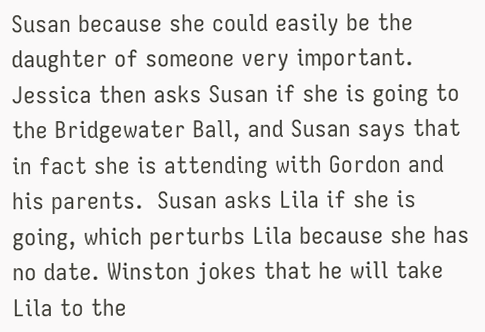Susan because she could easily be the daughter of someone very important.  Jessica then asks Susan if she is going to the Bridgewater Ball, and Susan says that in fact she is attending with Gordon and his parents.  Susan asks Lila if she is going, which perturbs Lila because she has no date. Winston jokes that he will take Lila to the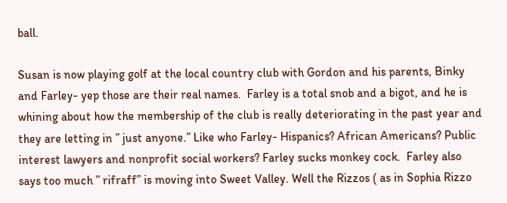ball.

Susan is now playing golf at the local country club with Gordon and his parents, Binky and Farley- yep those are their real names.  Farley is a total snob and a bigot, and he is whining about how the membership of the club is really deteriorating in the past year and they are letting in ” just anyone.” Like who Farley- Hispanics? African Americans? Public interest lawyers and nonprofit social workers? Farley sucks monkey cock.  Farley also says too much ” rifraff” is moving into Sweet Valley. Well the Rizzos ( as in Sophia Rizzo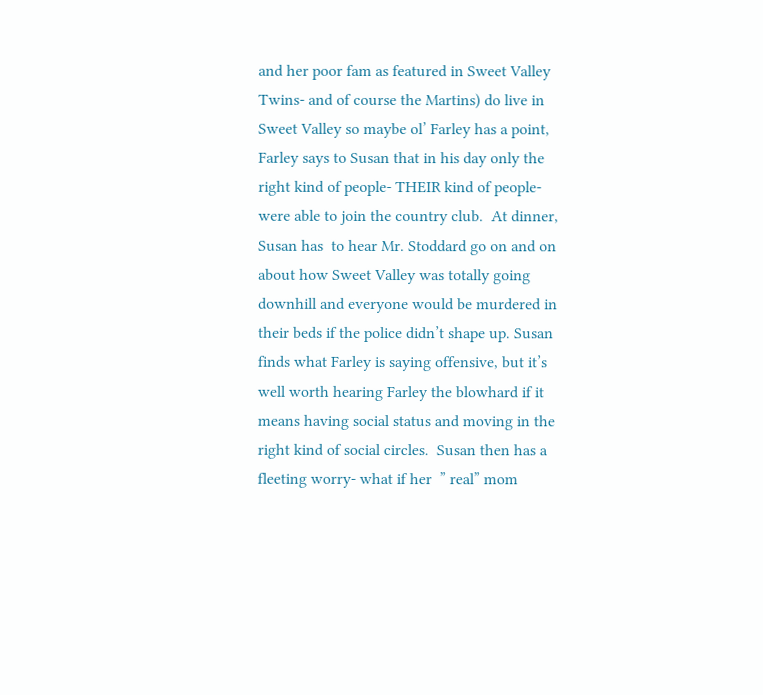and her poor fam as featured in Sweet Valley Twins- and of course the Martins) do live in Sweet Valley so maybe ol’ Farley has a point, Farley says to Susan that in his day only the right kind of people- THEIR kind of people- were able to join the country club.  At dinner, Susan has  to hear Mr. Stoddard go on and on about how Sweet Valley was totally going downhill and everyone would be murdered in their beds if the police didn’t shape up. Susan finds what Farley is saying offensive, but it’s well worth hearing Farley the blowhard if it means having social status and moving in the right kind of social circles.  Susan then has a fleeting worry- what if her  ” real” mom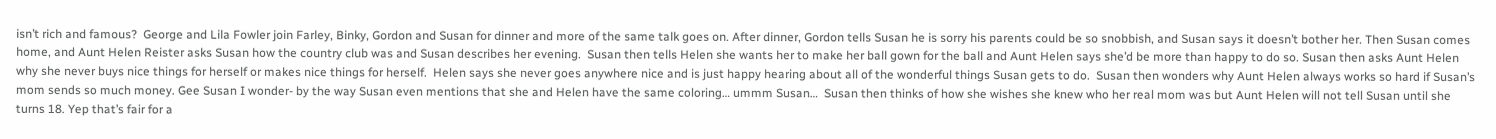isn’t rich and famous?  George and Lila Fowler join Farley, Binky, Gordon and Susan for dinner and more of the same talk goes on. After dinner, Gordon tells Susan he is sorry his parents could be so snobbish, and Susan says it doesn’t bother her. Then Susan comes home, and Aunt Helen Reister asks Susan how the country club was and Susan describes her evening.  Susan then tells Helen she wants her to make her ball gown for the ball and Aunt Helen says she’d be more than happy to do so. Susan then asks Aunt Helen why she never buys nice things for herself or makes nice things for herself.  Helen says she never goes anywhere nice and is just happy hearing about all of the wonderful things Susan gets to do.  Susan then wonders why Aunt Helen always works so hard if Susan’s mom sends so much money. Gee Susan I wonder- by the way Susan even mentions that she and Helen have the same coloring… ummm Susan…  Susan then thinks of how she wishes she knew who her real mom was but Aunt Helen will not tell Susan until she turns 18. Yep that’s fair for a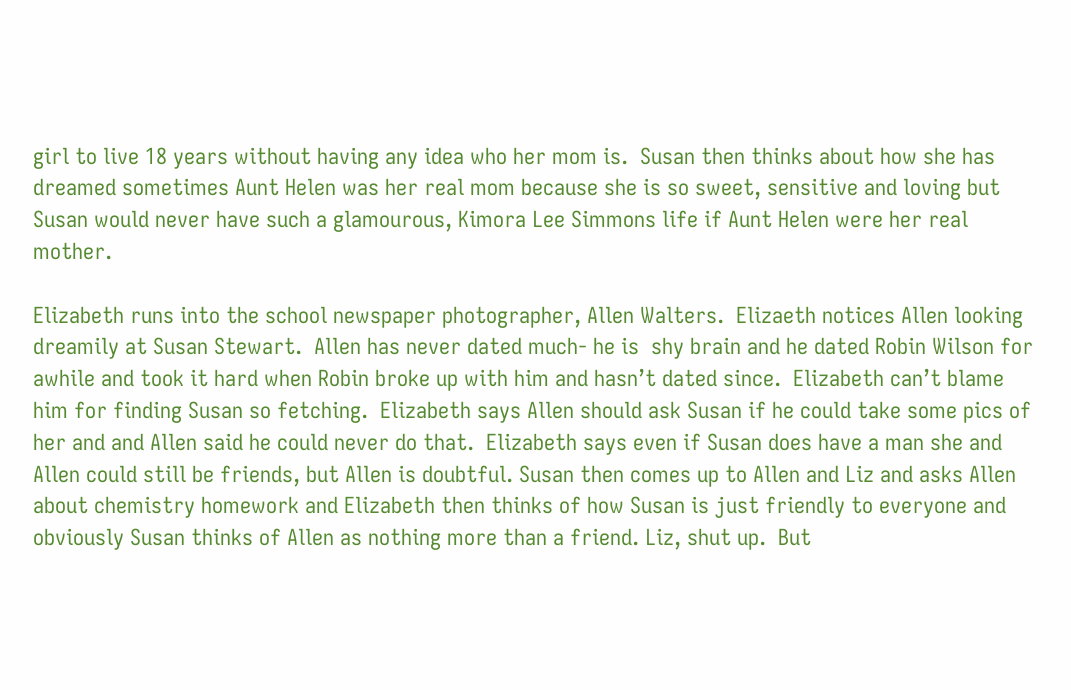girl to live 18 years without having any idea who her mom is.  Susan then thinks about how she has dreamed sometimes Aunt Helen was her real mom because she is so sweet, sensitive and loving but Susan would never have such a glamourous, Kimora Lee Simmons life if Aunt Helen were her real mother.

Elizabeth runs into the school newspaper photographer, Allen Walters.  Elizaeth notices Allen looking dreamily at Susan Stewart.  Allen has never dated much- he is  shy brain and he dated Robin Wilson for awhile and took it hard when Robin broke up with him and hasn’t dated since.  Elizabeth can’t blame him for finding Susan so fetching.  Elizabeth says Allen should ask Susan if he could take some pics of her and and Allen said he could never do that.  Elizabeth says even if Susan does have a man she and Allen could still be friends, but Allen is doubtful. Susan then comes up to Allen and Liz and asks Allen about chemistry homework and Elizabeth then thinks of how Susan is just friendly to everyone and obviously Susan thinks of Allen as nothing more than a friend. Liz, shut up.  But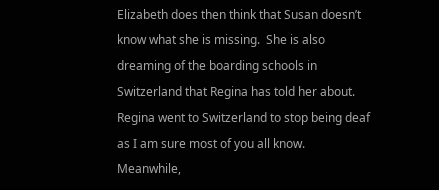Elizabeth does then think that Susan doesn’t know what she is missing.  She is also dreaming of the boarding schools in Switzerland that Regina has told her about. Regina went to Switzerland to stop being deaf as I am sure most of you all know.  Meanwhile,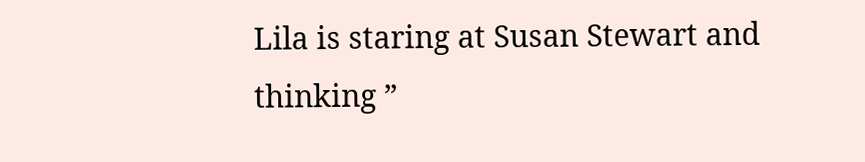Lila is staring at Susan Stewart and thinking ”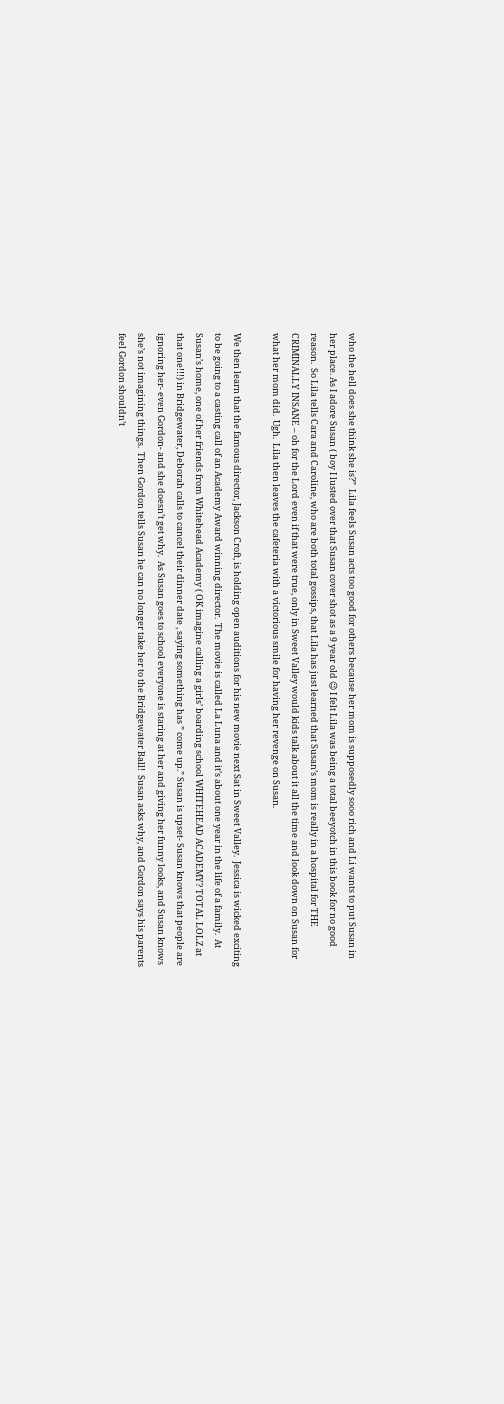who the hell does she think she is?”  Lila feels Susan acts too good for others because her mom is supposedly sooo rich and Li wants to put Susan in her place. As I adore Susan ( boy I lusted over that Susan cover shot as a 9 year old 😉 I felt Lila was being a total beeyotch in this book for no good reason.  So Lila tells Cara and Caroline, who are both total gossips, that Lila has just learned that Susan’s mom is really in a hospital for THE CRIMINALLY INSANE – oh for the Lord even if that were true, only in Sweet Valley would kids talk about it all the time and look down on Susan for what her mom did.  Ugh.  Lila then leaves the cafeteria with a victorious smile for having her revenge on Susan.

We then learn that the famous director, Jackson Croft, is holding open auditions for his new movie next Sat in Sweet Valley.  Jessica is wicked exciting to be going to a casting call of an Academy Award winning director.  The movie is called La Luna and it’s about one year in the life of a family.  At Susan’s home, one of her friends from Whitehead Academy ( OK imagine calling a girls’ boarding school WHITEHEAD ACADEMY? TOTAL LOLZ at that one!!!) in Bridgewater, Deborah calls to cancel their dinner date , saying something has ” come up.” Susan is upset- Susan knows that people are ignoring her- even Gordon- and she doesn’t get why.  As Susan goes to school everyone is staring at her and giving her funny looks, and Susan knows she’s not imagining things.  Then Gordon tells Susan he can no longer take her to the Bridgewater Ball!  Susan asks why, and Gordon says his parents feel Gordon shouldn’t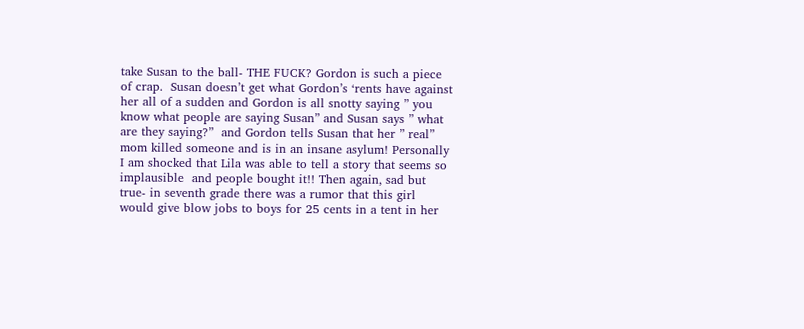take Susan to the ball- THE FUCK? Gordon is such a piece of crap.  Susan doesn’t get what Gordon’s ‘rents have against her all of a sudden and Gordon is all snotty saying ” you know what people are saying Susan” and Susan says ” what are they saying?”  and Gordon tells Susan that her ” real” mom killed someone and is in an insane asylum! Personally I am shocked that Lila was able to tell a story that seems so implausible  and people bought it!! Then again, sad but true- in seventh grade there was a rumor that this girl would give blow jobs to boys for 25 cents in a tent in her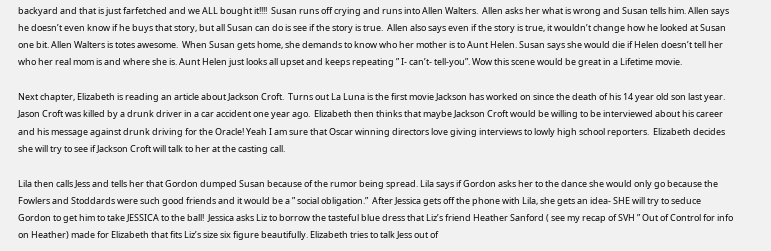backyard and that is just farfetched and we ALL bought it!!!!  Susan runs off crying and runs into Allen Walters.  Allen asks her what is wrong and Susan tells him. Allen says he doesn’t even know if he buys that story, but all Susan can do is see if the story is true.  Allen also says even if the story is true, it wouldn’t change how he looked at Susan one bit. Allen Walters is totes awesome.  When Susan gets home, she demands to know who her mother is to Aunt Helen. Susan says she would die if Helen doesn’t tell her who her real mom is and where she is. Aunt Helen just looks all upset and keeps repeating ” I- can’t- tell-you”. Wow this scene would be great in a Lifetime movie.

Next chapter, Elizabeth is reading an article about Jackson Croft.  Turns out La Luna is the first movie Jackson has worked on since the death of his 14 year old son last year. Jason Croft was killed by a drunk driver in a car accident one year ago.  Elizabeth then thinks that maybe Jackson Croft would be willing to be interviewed about his career and his message against drunk driving for the Oracle! Yeah I am sure that Oscar winning directors love giving interviews to lowly high school reporters.  Elizabeth decides she will try to see if Jackson Croft will talk to her at the casting call.

Lila then calls Jess and tells her that Gordon dumped Susan because of the rumor being spread. Lila says if Gordon asks her to the dance she would only go because the Fowlers and Stoddards were such good friends and it would be a ” social obligation.”  After Jessica gets off the phone with Lila, she gets an idea- SHE will try to seduce Gordon to get him to take JESSICA to the ball!  Jessica asks Liz to borrow the tasteful blue dress that Liz’s friend Heather Sanford ( see my recap of SVH ” Out of Control for info on Heather) made for Elizabeth that fits Liz’s size six figure beautifully. Elizabeth tries to talk Jess out of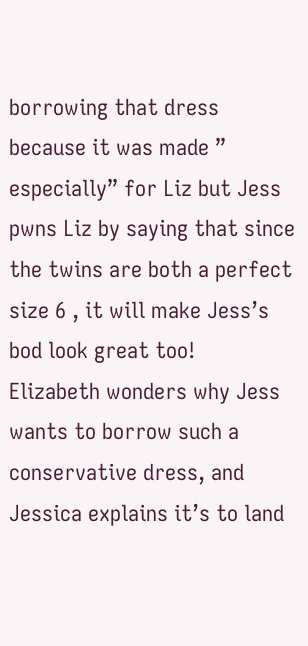borrowing that dress because it was made ” especially” for Liz but Jess pwns Liz by saying that since the twins are both a perfect size 6 , it will make Jess’s bod look great too!  Elizabeth wonders why Jess wants to borrow such a conservative dress, and Jessica explains it’s to land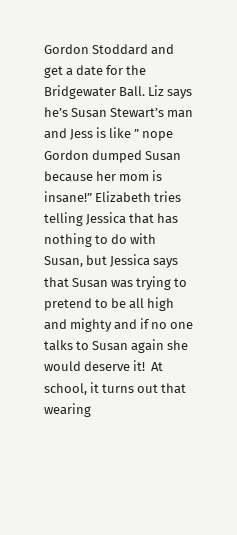Gordon Stoddard and get a date for the Bridgewater Ball. Liz says he’s Susan Stewart’s man and Jess is like ” nope Gordon dumped Susan because her mom is insane!” Elizabeth tries telling Jessica that has nothing to do with Susan, but Jessica says that Susan was trying to pretend to be all high and mighty and if no one talks to Susan again she would deserve it!  At school, it turns out that wearing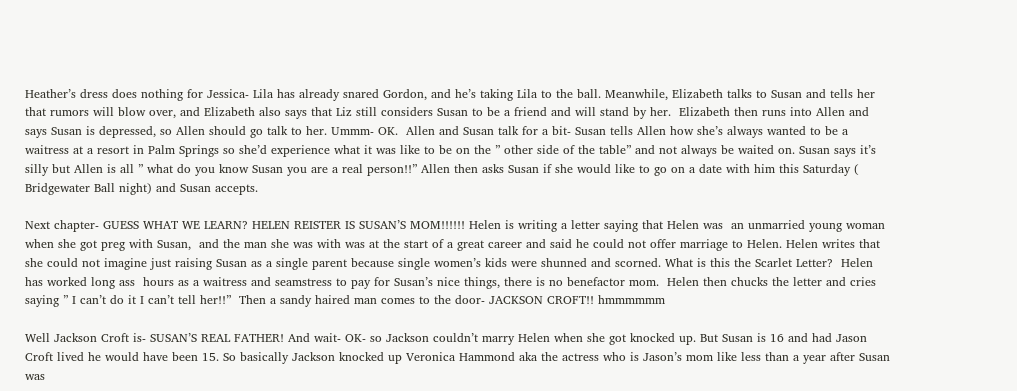Heather’s dress does nothing for Jessica- Lila has already snared Gordon, and he’s taking Lila to the ball. Meanwhile, Elizabeth talks to Susan and tells her that rumors will blow over, and Elizabeth also says that Liz still considers Susan to be a friend and will stand by her.  Elizabeth then runs into Allen and says Susan is depressed, so Allen should go talk to her. Ummm- OK.  Allen and Susan talk for a bit- Susan tells Allen how she’s always wanted to be a waitress at a resort in Palm Springs so she’d experience what it was like to be on the ” other side of the table” and not always be waited on. Susan says it’s silly but Allen is all ” what do you know Susan you are a real person!!” Allen then asks Susan if she would like to go on a date with him this Saturday (  Bridgewater Ball night) and Susan accepts.

Next chapter- GUESS WHAT WE LEARN? HELEN REISTER IS SUSAN’S MOM!!!!!! Helen is writing a letter saying that Helen was  an unmarried young woman when she got preg with Susan,  and the man she was with was at the start of a great career and said he could not offer marriage to Helen. Helen writes that she could not imagine just raising Susan as a single parent because single women’s kids were shunned and scorned. What is this the Scarlet Letter?  Helen has worked long ass  hours as a waitress and seamstress to pay for Susan’s nice things, there is no benefactor mom.  Helen then chucks the letter and cries saying ” I can’t do it I can’t tell her!!”  Then a sandy haired man comes to the door- JACKSON CROFT!! hmmmmmm

Well Jackson Croft is- SUSAN’S REAL FATHER! And wait- OK- so Jackson couldn’t marry Helen when she got knocked up. But Susan is 16 and had Jason Croft lived he would have been 15. So basically Jackson knocked up Veronica Hammond aka the actress who is Jason’s mom like less than a year after Susan was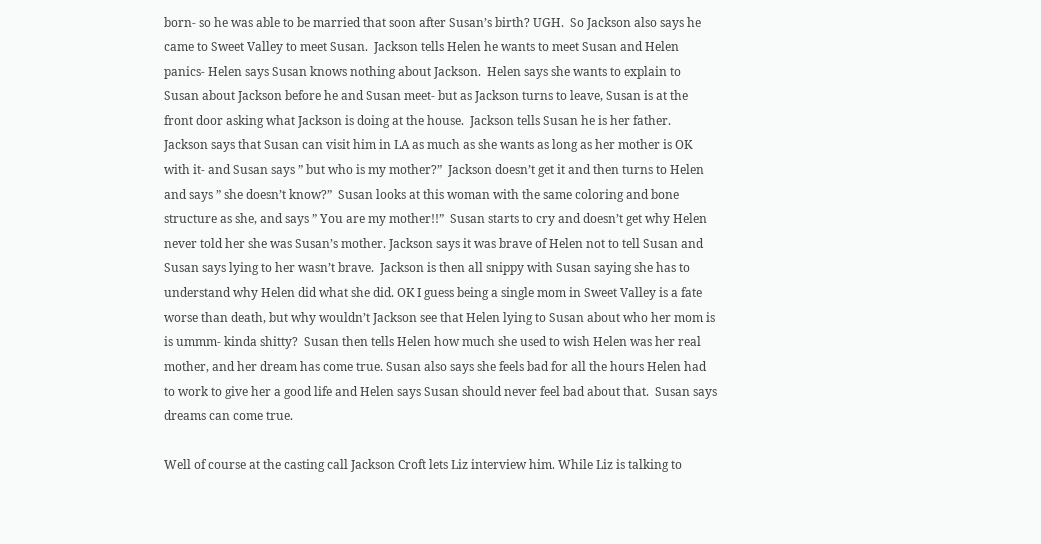born- so he was able to be married that soon after Susan’s birth? UGH.  So Jackson also says he came to Sweet Valley to meet Susan.  Jackson tells Helen he wants to meet Susan and Helen panics- Helen says Susan knows nothing about Jackson.  Helen says she wants to explain to Susan about Jackson before he and Susan meet- but as Jackson turns to leave, Susan is at the front door asking what Jackson is doing at the house.  Jackson tells Susan he is her father.  Jackson says that Susan can visit him in LA as much as she wants as long as her mother is OK with it- and Susan says ” but who is my mother?”  Jackson doesn’t get it and then turns to Helen and says ” she doesn’t know?”  Susan looks at this woman with the same coloring and bone structure as she, and says ” You are my mother!!”  Susan starts to cry and doesn’t get why Helen never told her she was Susan’s mother. Jackson says it was brave of Helen not to tell Susan and Susan says lying to her wasn’t brave.  Jackson is then all snippy with Susan saying she has to understand why Helen did what she did. OK I guess being a single mom in Sweet Valley is a fate worse than death, but why wouldn’t Jackson see that Helen lying to Susan about who her mom is is ummm- kinda shitty?  Susan then tells Helen how much she used to wish Helen was her real mother, and her dream has come true. Susan also says she feels bad for all the hours Helen had to work to give her a good life and Helen says Susan should never feel bad about that.  Susan says dreams can come true.

Well of course at the casting call Jackson Croft lets Liz interview him. While Liz is talking to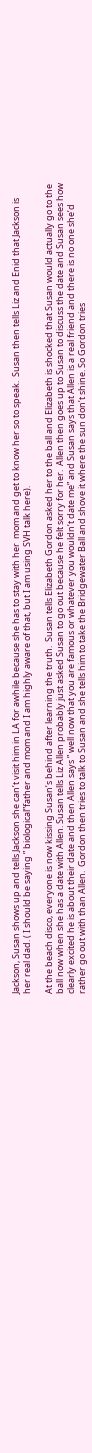Jackson, Susan shows up and tells Jackson she can’t visit him in LA for awhile because she has to stay with her  mom and get to know her so to speak.  Susan then tells Liz and Enid that Jackson is her real dad. ( I should be saying ” biological”father and mom and I am highly aware of that, but I am using SVH talk here).

At the beach disco, everyone is now kissing Susan’s behind after learning the truth.  Susan tells Elizabeth Gordon asked her to the ball and Elizabeth is shocked that Susan would actually go to the ball now when she has a date with Allen. Susan tells Liz Allen probably just asked Susan to go out because he felt sorry for her.  Allen then goes up to Susan to discuss the date and Susan sees how clearly excited he is about their date and then Allen says ” well now that you are famous or whatever you wouldn’t date me” and Susan says that Allen is a real friend and there is no one she’d rather go out with than Allen.  Gordon then tries to talk to Susan and she tells him to take the Bridgewater Ball and shove it where the sun don’t shine. So Gordon tries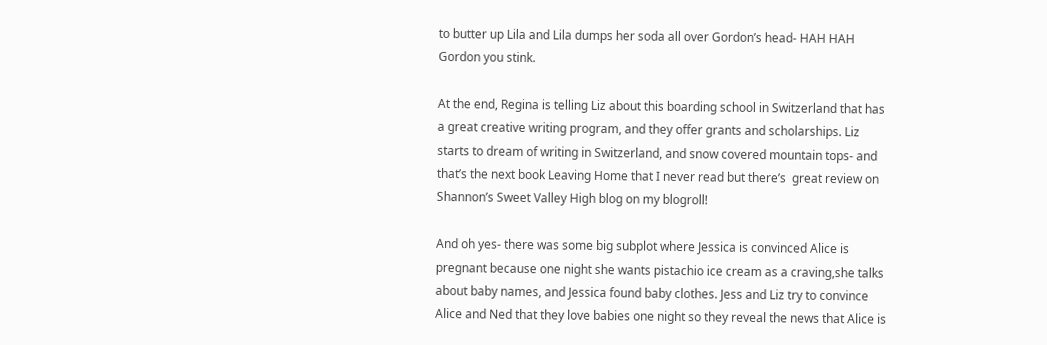to butter up Lila and Lila dumps her soda all over Gordon’s head- HAH HAH Gordon you stink.

At the end, Regina is telling Liz about this boarding school in Switzerland that has a great creative writing program, and they offer grants and scholarships. Liz starts to dream of writing in Switzerland, and snow covered mountain tops- and that’s the next book Leaving Home that I never read but there’s  great review on Shannon’s Sweet Valley High blog on my blogroll!

And oh yes- there was some big subplot where Jessica is convinced Alice is pregnant because one night she wants pistachio ice cream as a craving,she talks about baby names, and Jessica found baby clothes. Jess and Liz try to convince Alice and Ned that they love babies one night so they reveal the news that Alice is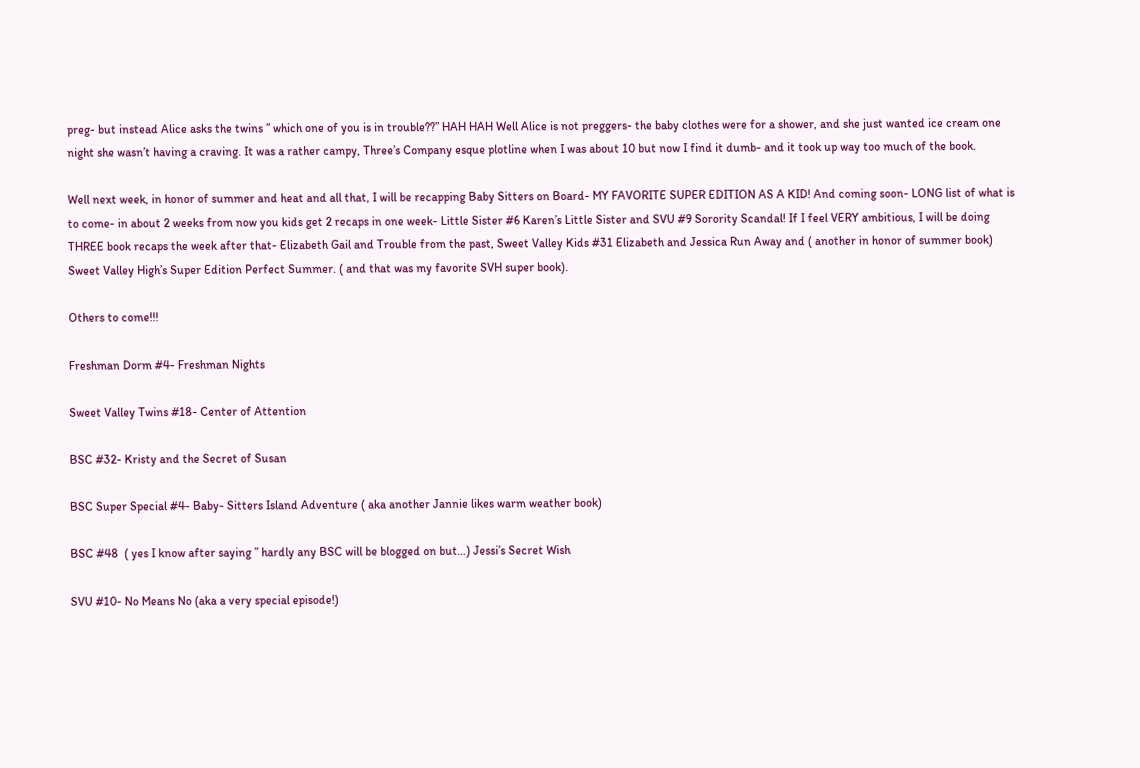preg- but instead Alice asks the twins ” which one of you is in trouble??” HAH HAH Well Alice is not preggers- the baby clothes were for a shower, and she just wanted ice cream one night she wasn’t having a craving. It was a rather campy, Three’s Company esque plotline when I was about 10 but now I find it dumb- and it took up way too much of the book.

Well next week, in honor of summer and heat and all that, I will be recapping Baby Sitters on Board- MY FAVORITE SUPER EDITION AS A KID! And coming soon- LONG list of what is to come- in about 2 weeks from now you kids get 2 recaps in one week- Little Sister #6 Karen’s Little Sister and SVU #9 Sorority Scandal! If I feel VERY ambitious, I will be doing THREE book recaps the week after that- Elizabeth Gail and Trouble from the past, Sweet Valley Kids #31 Elizabeth and Jessica Run Away and ( another in honor of summer book) Sweet Valley High’s Super Edition Perfect Summer. ( and that was my favorite SVH super book).

Others to come!!!

Freshman Dorm #4- Freshman Nights

Sweet Valley Twins #18- Center of Attention

BSC #32- Kristy and the Secret of Susan

BSC Super Special #4- Baby- Sitters Island Adventure ( aka another Jannie likes warm weather book)

BSC #48  ( yes I know after saying ” hardly any BSC will be blogged on but…) Jessi’s Secret Wish

SVU #10- No Means No (aka a very special episode!)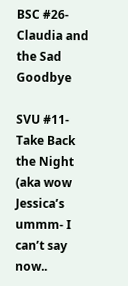BSC #26- Claudia and the Sad Goodbye

SVU #11- Take Back the Night (aka wow Jessica’s ummm- I can’t say now..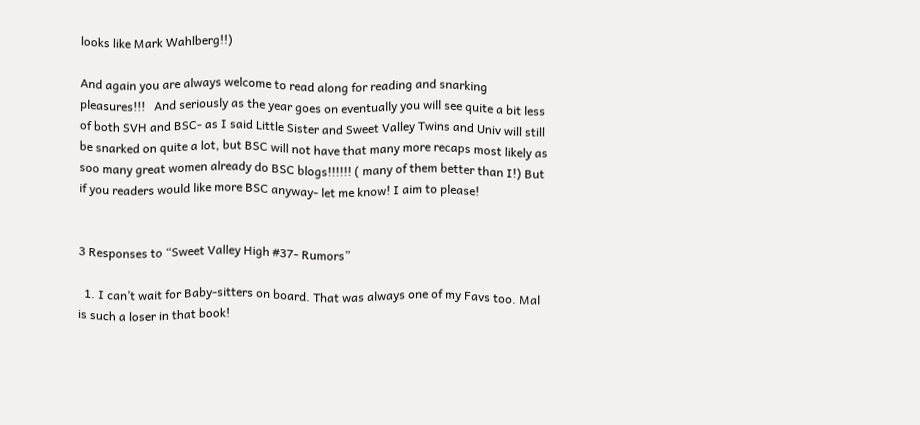looks like Mark Wahlberg!!)

And again you are always welcome to read along for reading and snarking pleasures!!!   And seriously as the year goes on eventually you will see quite a bit less of both SVH and BSC- as I said Little Sister and Sweet Valley Twins and Univ will still be snarked on quite a lot, but BSC will not have that many more recaps most likely as soo many great women already do BSC blogs!!!!!! ( many of them better than I!) But if you readers would like more BSC anyway- let me know! I aim to please!


3 Responses to “Sweet Valley High #37- Rumors”

  1. I can’t wait for Baby-sitters on board. That was always one of my Favs too. Mal is such a loser in that book!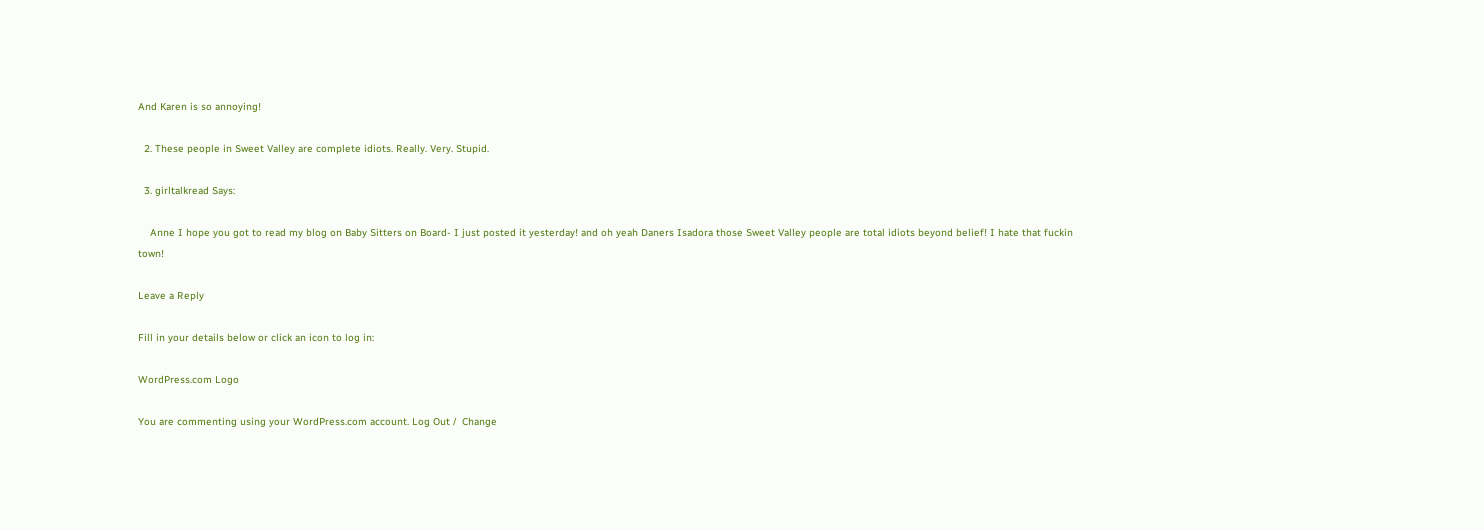And Karen is so annoying!

  2. These people in Sweet Valley are complete idiots. Really. Very. Stupid.

  3. girltalkread Says:

    Anne I hope you got to read my blog on Baby Sitters on Board- I just posted it yesterday! and oh yeah Daners Isadora those Sweet Valley people are total idiots beyond belief! I hate that fuckin town!

Leave a Reply

Fill in your details below or click an icon to log in:

WordPress.com Logo

You are commenting using your WordPress.com account. Log Out /  Change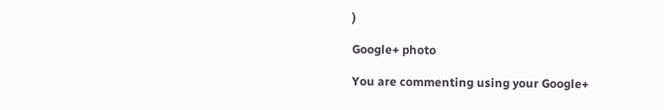)

Google+ photo

You are commenting using your Google+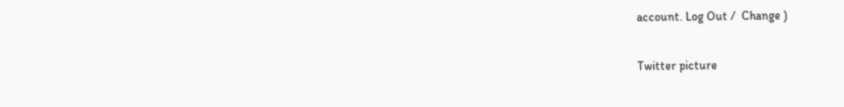account. Log Out /  Change )

Twitter picture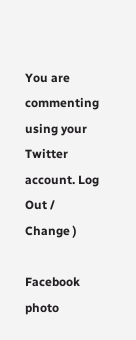You are commenting using your Twitter account. Log Out /  Change )

Facebook photo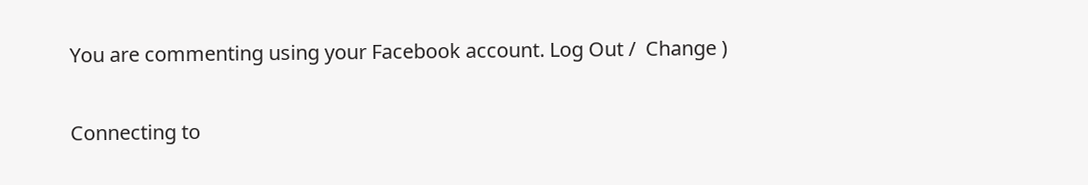You are commenting using your Facebook account. Log Out /  Change )


Connecting to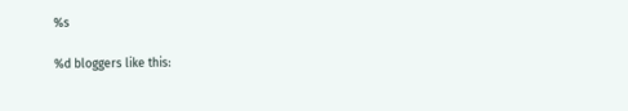%s

%d bloggers like this: